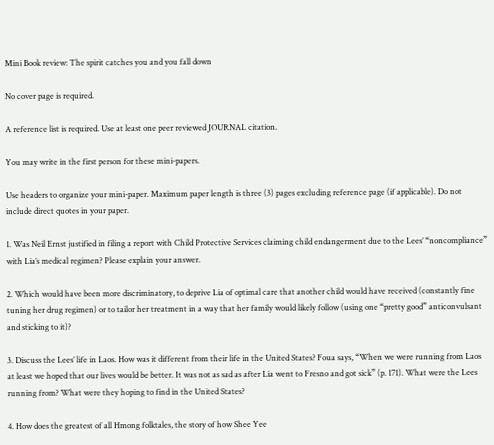Mini Book review: The spirit catches you and you fall down

No cover page is required.

A reference list is required. Use at least one peer reviewed JOURNAL citation.

You may write in the first person for these mini-papers.

Use headers to organize your mini-paper. Maximum paper length is three (3) pages excluding reference page (if applicable). Do not include direct quotes in your paper.

1. Was Neil Ernst justified in filing a report with Child Protective Services claiming child endangerment due to the Lees’ “noncompliance” with Lia’s medical regimen? Please explain your answer.

2. Which would have been more discriminatory, to deprive Lia of optimal care that another child would have received (constantly fine tuning her drug regimen) or to tailor her treatment in a way that her family would likely follow (using one “pretty good” anticonvulsant and sticking to it)?

3. Discuss the Lees’ life in Laos. How was it different from their life in the United States? Foua says, “When we were running from Laos at least we hoped that our lives would be better. It was not as sad as after Lia went to Fresno and got sick” (p. 171). What were the Lees running from? What were they hoping to find in the United States?

4. How does the greatest of all Hmong folktales, the story of how Shee Yee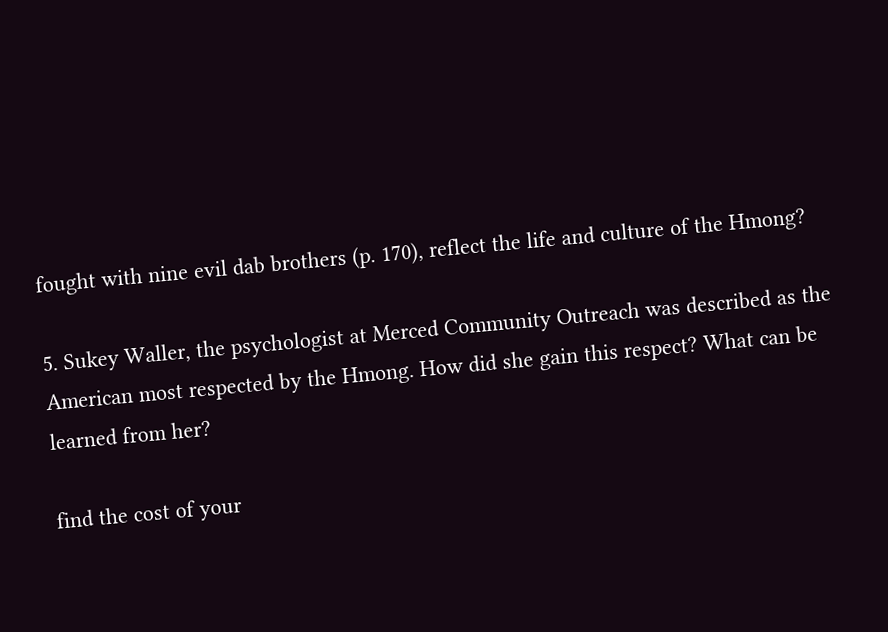fought with nine evil dab brothers (p. 170), reflect the life and culture of the Hmong?

5. Sukey Waller, the psychologist at Merced Community Outreach was described as the American most respected by the Hmong. How did she gain this respect? What can be learned from her?

find the cost of your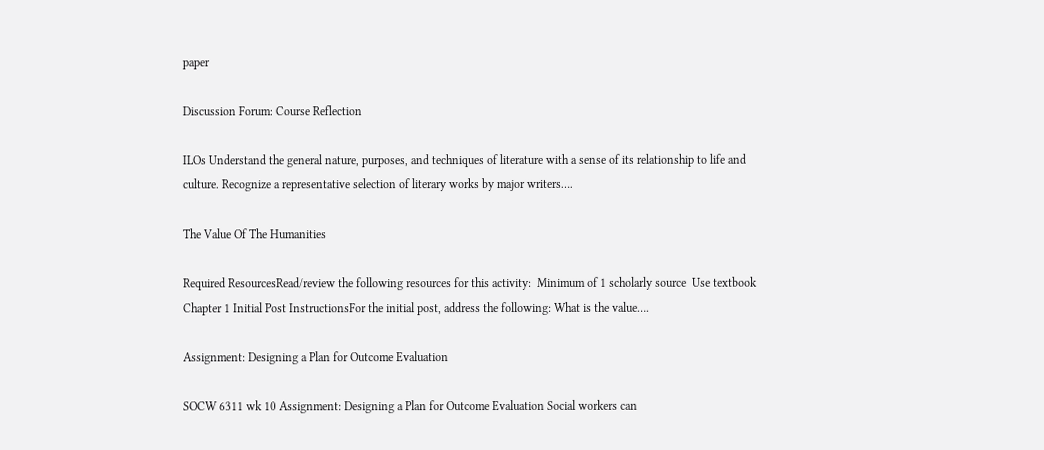paper

Discussion Forum: Course Reflection

ILOs Understand the general nature, purposes, and techniques of literature with a sense of its relationship to life and culture. Recognize a representative selection of literary works by major writers….

The Value Of The Humanities

Required ResourcesRead/review the following resources for this activity:  Minimum of 1 scholarly source  Use textbook Chapter 1 Initial Post InstructionsFor the initial post, address the following: What is the value….

Assignment: Designing a Plan for Outcome Evaluation

SOCW 6311 wk 10 Assignment: Designing a Plan for Outcome Evaluation Social workers can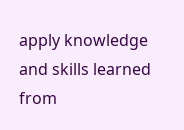apply knowledge and skills learned from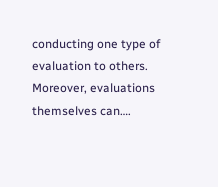conducting one type of evaluation to others. Moreover, evaluations themselves can….